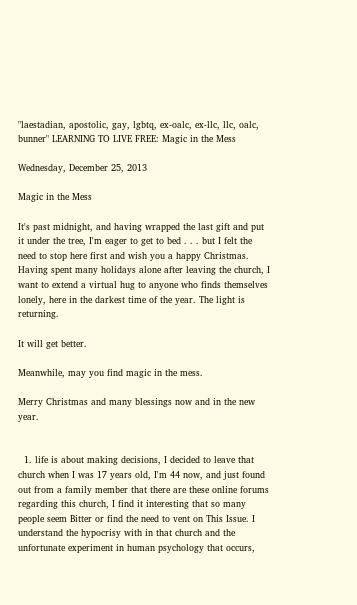"laestadian, apostolic, gay, lgbtq, ex-oalc, ex-llc, llc, oalc, bunner" LEARNING TO LIVE FREE: Magic in the Mess

Wednesday, December 25, 2013

Magic in the Mess

It's past midnight, and having wrapped the last gift and put it under the tree, I'm eager to get to bed . . . but I felt the need to stop here first and wish you a happy Christmas. Having spent many holidays alone after leaving the church, I want to extend a virtual hug to anyone who finds themselves lonely, here in the darkest time of the year. The light is returning.

It will get better.

Meanwhile, may you find magic in the mess.

Merry Christmas and many blessings now and in the new year.


  1. life is about making decisions, I decided to leave that church when I was 17 years old, I'm 44 now, and just found out from a family member that there are these online forums regarding this church, I find it interesting that so many people seem Bitter or find the need to vent on This Issue. I understand the hypocrisy with in that church and the unfortunate experiment in human psychology that occurs,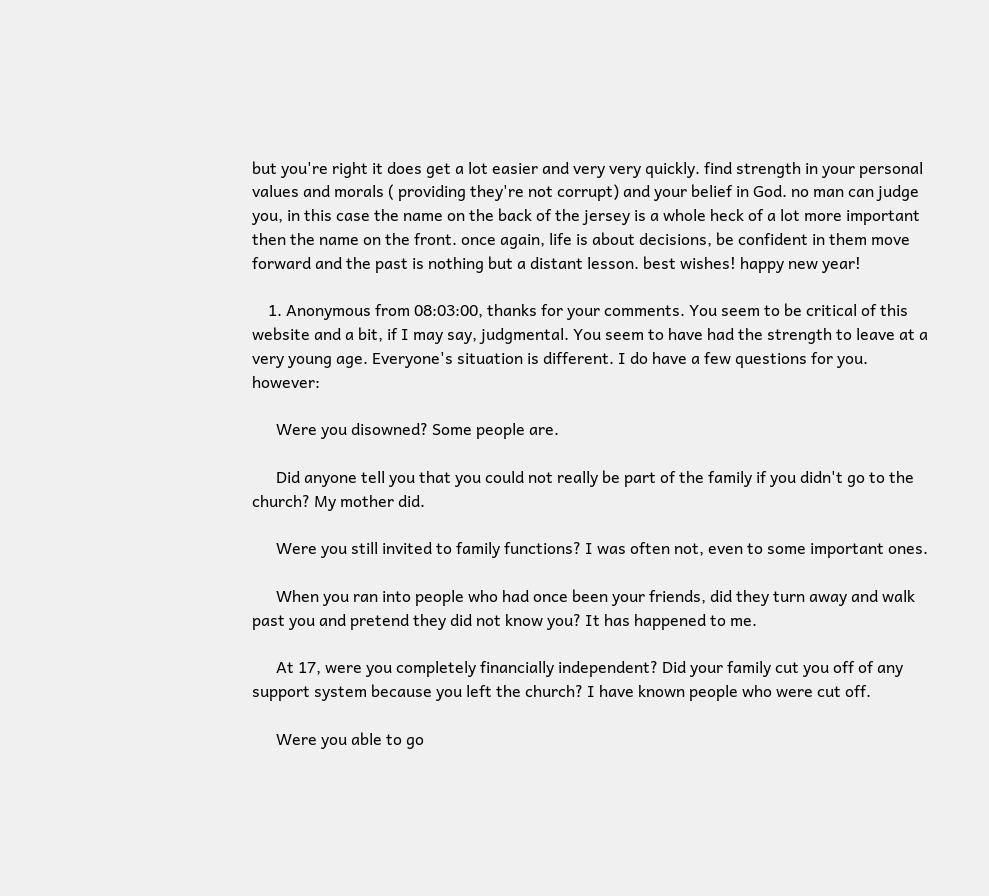but you're right it does get a lot easier and very very quickly. find strength in your personal values and morals ( providing they're not corrupt) and your belief in God. no man can judge you, in this case the name on the back of the jersey is a whole heck of a lot more important then the name on the front. once again, life is about decisions, be confident in them move forward and the past is nothing but a distant lesson. best wishes! happy new year!

    1. Anonymous from 08:03:00, thanks for your comments. You seem to be critical of this website and a bit, if I may say, judgmental. You seem to have had the strength to leave at a very young age. Everyone's situation is different. I do have a few questions for you. however:

      Were you disowned? Some people are.

      Did anyone tell you that you could not really be part of the family if you didn't go to the church? My mother did.

      Were you still invited to family functions? I was often not, even to some important ones.

      When you ran into people who had once been your friends, did they turn away and walk past you and pretend they did not know you? It has happened to me.

      At 17, were you completely financially independent? Did your family cut you off of any support system because you left the church? I have known people who were cut off.

      Were you able to go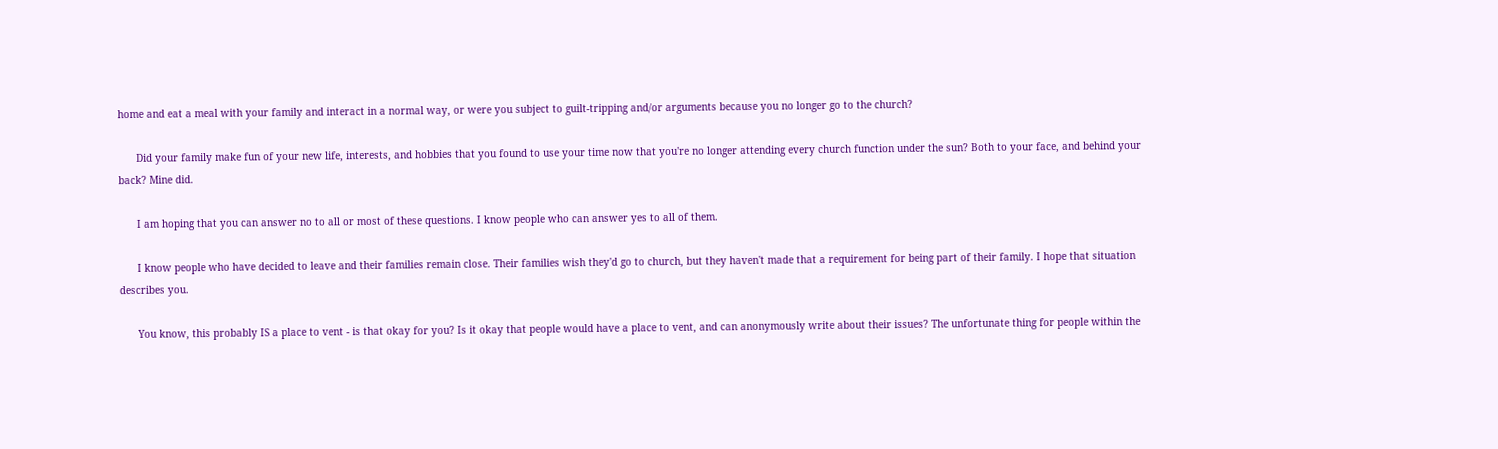home and eat a meal with your family and interact in a normal way, or were you subject to guilt-tripping and/or arguments because you no longer go to the church?

      Did your family make fun of your new life, interests, and hobbies that you found to use your time now that you're no longer attending every church function under the sun? Both to your face, and behind your back? Mine did.

      I am hoping that you can answer no to all or most of these questions. I know people who can answer yes to all of them.

      I know people who have decided to leave and their families remain close. Their families wish they'd go to church, but they haven't made that a requirement for being part of their family. I hope that situation describes you.

      You know, this probably IS a place to vent - is that okay for you? Is it okay that people would have a place to vent, and can anonymously write about their issues? The unfortunate thing for people within the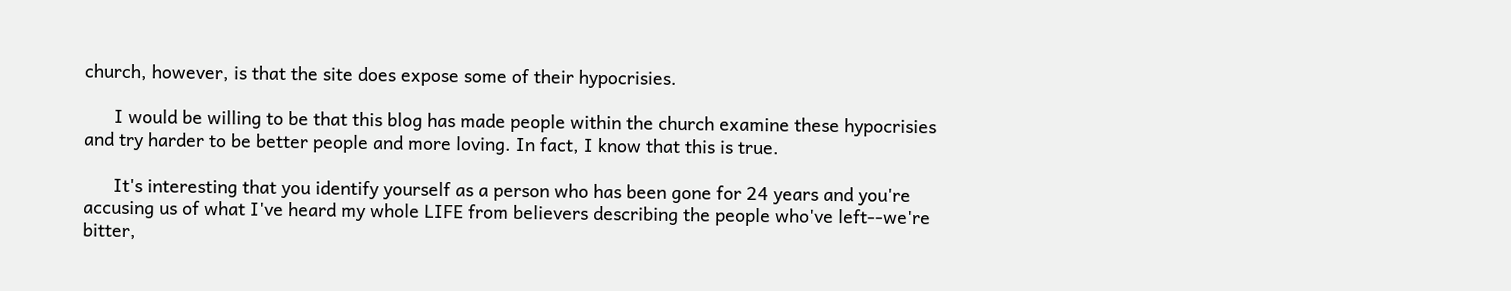church, however, is that the site does expose some of their hypocrisies.

      I would be willing to be that this blog has made people within the church examine these hypocrisies and try harder to be better people and more loving. In fact, I know that this is true.

      It's interesting that you identify yourself as a person who has been gone for 24 years and you're accusing us of what I've heard my whole LIFE from believers describing the people who've left--we're bitter,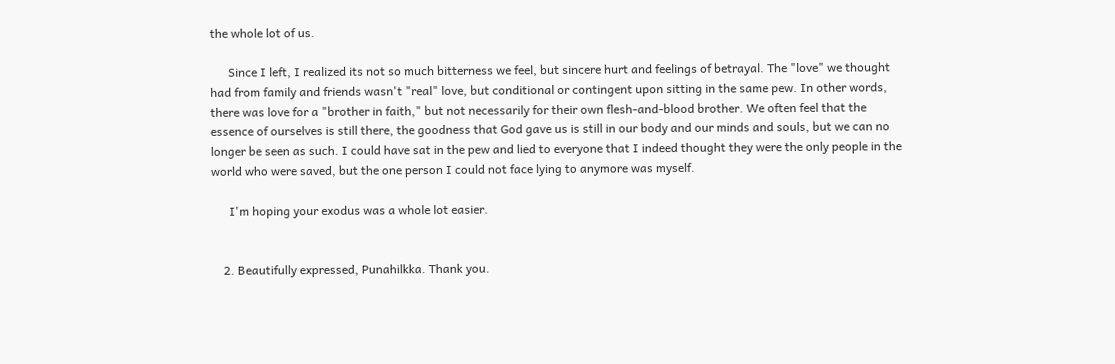the whole lot of us.

      Since I left, I realized its not so much bitterness we feel, but sincere hurt and feelings of betrayal. The "love" we thought had from family and friends wasn't "real" love, but conditional or contingent upon sitting in the same pew. In other words, there was love for a "brother in faith," but not necessarily for their own flesh-and-blood brother. We often feel that the essence of ourselves is still there, the goodness that God gave us is still in our body and our minds and souls, but we can no longer be seen as such. I could have sat in the pew and lied to everyone that I indeed thought they were the only people in the world who were saved, but the one person I could not face lying to anymore was myself.

      I'm hoping your exodus was a whole lot easier.


    2. Beautifully expressed, Punahilkka. Thank you.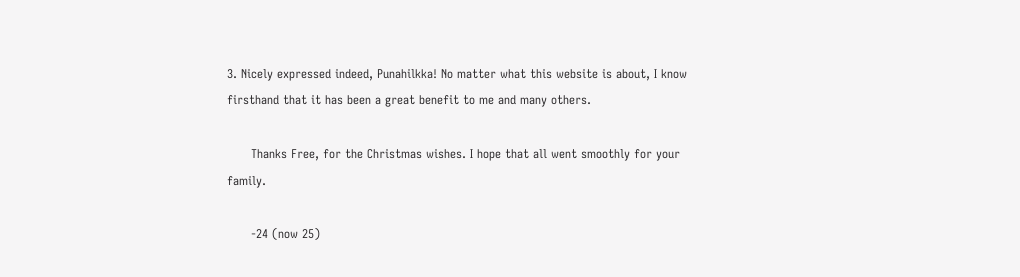3. Nicely expressed indeed, Punahilkka! No matter what this website is about, I know firsthand that it has been a great benefit to me and many others.

      Thanks Free, for the Christmas wishes. I hope that all went smoothly for your family.

      -24 (now 25)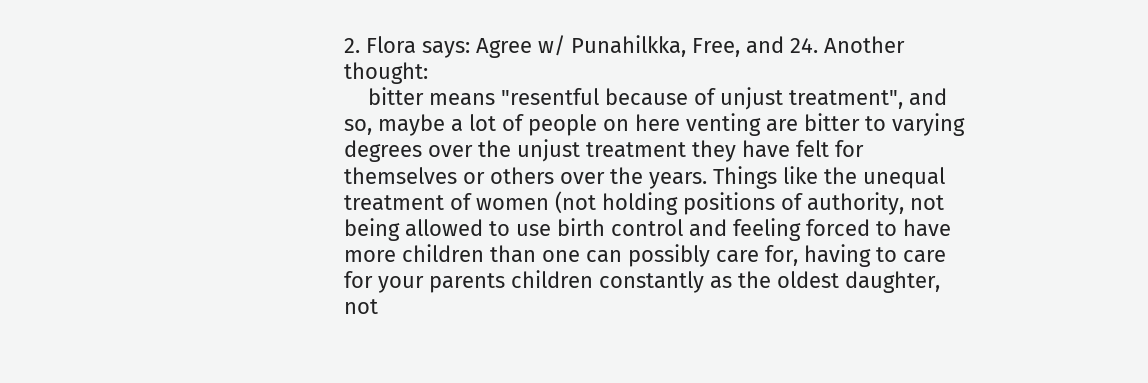2. Flora says: Agree w/ Punahilkka, Free, and 24. Another thought:
    bitter means "resentful because of unjust treatment", and so, maybe a lot of people on here venting are bitter to varying degrees over the unjust treatment they have felt for themselves or others over the years. Things like the unequal treatment of women (not holding positions of authority, not being allowed to use birth control and feeling forced to have more children than one can possibly care for, having to care for your parents children constantly as the oldest daughter, not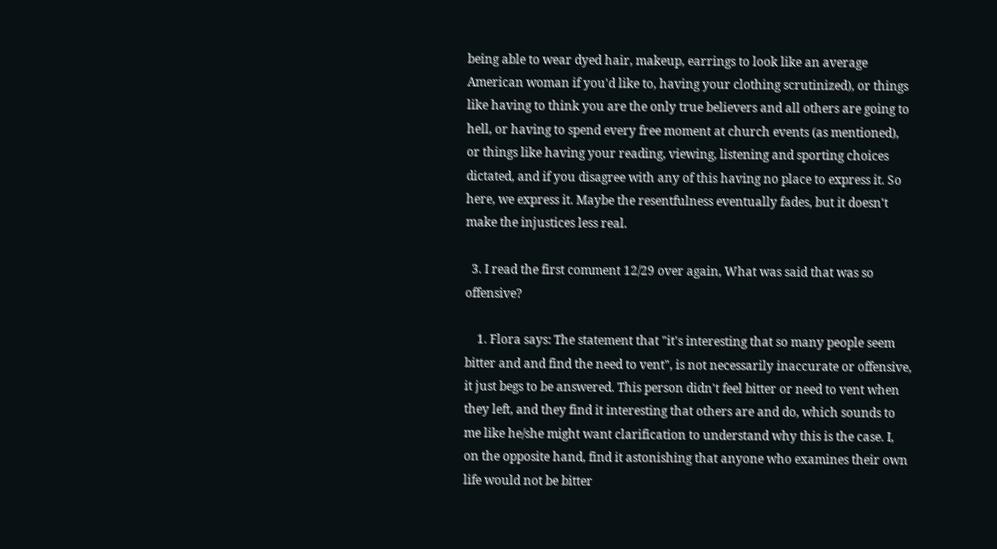being able to wear dyed hair, makeup, earrings to look like an average American woman if you'd like to, having your clothing scrutinized), or things like having to think you are the only true believers and all others are going to hell, or having to spend every free moment at church events (as mentioned), or things like having your reading, viewing, listening and sporting choices dictated, and if you disagree with any of this having no place to express it. So here, we express it. Maybe the resentfulness eventually fades, but it doesn't make the injustices less real.

  3. I read the first comment 12/29 over again, What was said that was so offensive?

    1. Flora says: The statement that "it's interesting that so many people seem bitter and and find the need to vent", is not necessarily inaccurate or offensive, it just begs to be answered. This person didn't feel bitter or need to vent when they left, and they find it interesting that others are and do, which sounds to me like he/she might want clarification to understand why this is the case. I, on the opposite hand, find it astonishing that anyone who examines their own life would not be bitter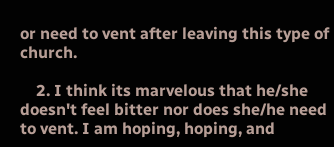or need to vent after leaving this type of church.

    2. I think its marvelous that he/she doesn't feel bitter nor does she/he need to vent. I am hoping, hoping, and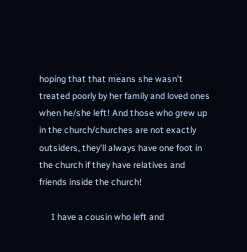hoping that that means she wasn't treated poorly by her family and loved ones when he/she left! And those who grew up in the church/churches are not exactly outsiders, they'll always have one foot in the church if they have relatives and friends inside the church!

      I have a cousin who left and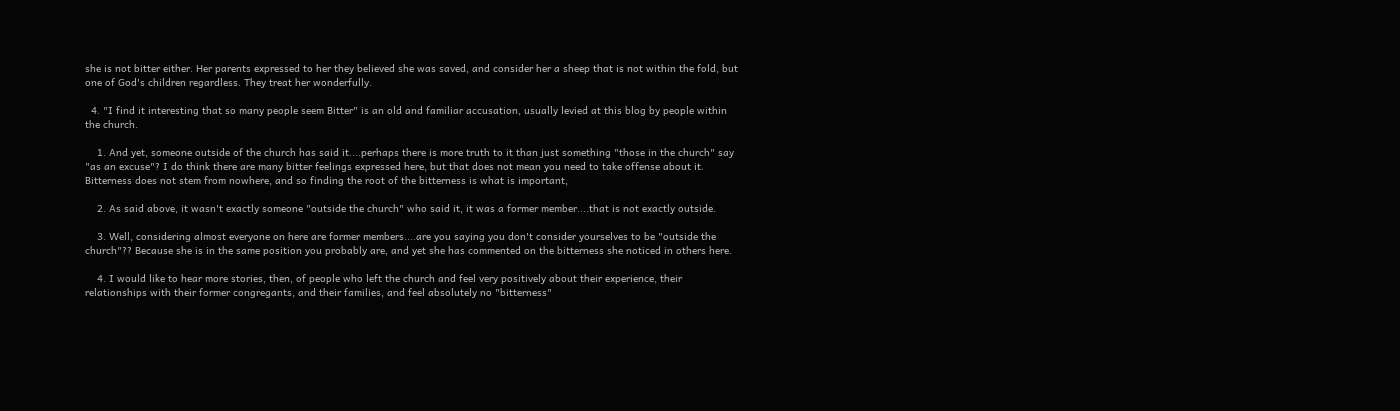she is not bitter either. Her parents expressed to her they believed she was saved, and consider her a sheep that is not within the fold, but one of God's children regardless. They treat her wonderfully.

  4. "I find it interesting that so many people seem Bitter" is an old and familiar accusation, usually levied at this blog by people within the church.

    1. And yet, someone outside of the church has said it....perhaps there is more truth to it than just something "those in the church" say "as an excuse"? I do think there are many bitter feelings expressed here, but that does not mean you need to take offense about it. Bitterness does not stem from nowhere, and so finding the root of the bitterness is what is important,

    2. As said above, it wasn't exactly someone "outside the church" who said it, it was a former member....that is not exactly outside.

    3. Well, considering almost everyone on here are former members....are you saying you don't consider yourselves to be "outside the church"?? Because she is in the same position you probably are, and yet she has commented on the bitterness she noticed in others here.

    4. I would like to hear more stories, then, of people who left the church and feel very positively about their experience, their relationships with their former congregants, and their families, and feel absolutely no "bitterness"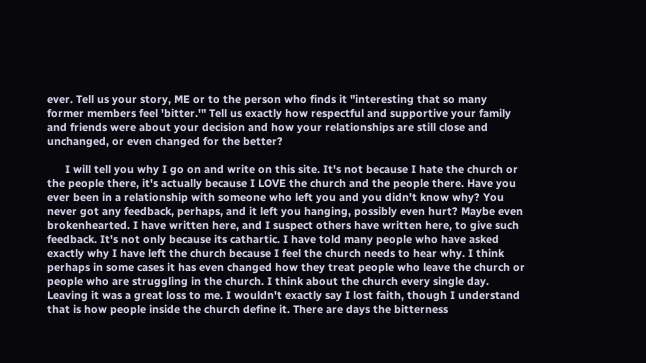ever. Tell us your story, ME or to the person who finds it "interesting that so many former members feel 'bitter.'" Tell us exactly how respectful and supportive your family and friends were about your decision and how your relationships are still close and unchanged, or even changed for the better?

      I will tell you why I go on and write on this site. It's not because I hate the church or the people there, it's actually because I LOVE the church and the people there. Have you ever been in a relationship with someone who left you and you didn't know why? You never got any feedback, perhaps, and it left you hanging, possibly even hurt? Maybe even brokenhearted. I have written here, and I suspect others have written here, to give such feedback. It's not only because its cathartic. I have told many people who have asked exactly why I have left the church because I feel the church needs to hear why. I think perhaps in some cases it has even changed how they treat people who leave the church or people who are struggling in the church. I think about the church every single day. Leaving it was a great loss to me. I wouldn't exactly say I lost faith, though I understand that is how people inside the church define it. There are days the bitterness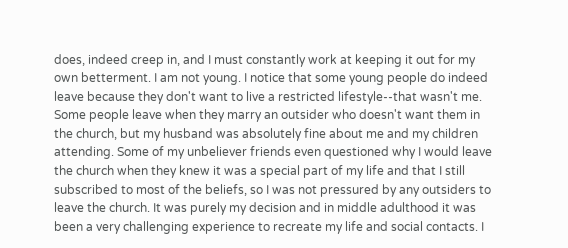does, indeed creep in, and I must constantly work at keeping it out for my own betterment. I am not young. I notice that some young people do indeed leave because they don't want to live a restricted lifestyle--that wasn't me. Some people leave when they marry an outsider who doesn't want them in the church, but my husband was absolutely fine about me and my children attending. Some of my unbeliever friends even questioned why I would leave the church when they knew it was a special part of my life and that I still subscribed to most of the beliefs, so I was not pressured by any outsiders to leave the church. It was purely my decision and in middle adulthood it was been a very challenging experience to recreate my life and social contacts. I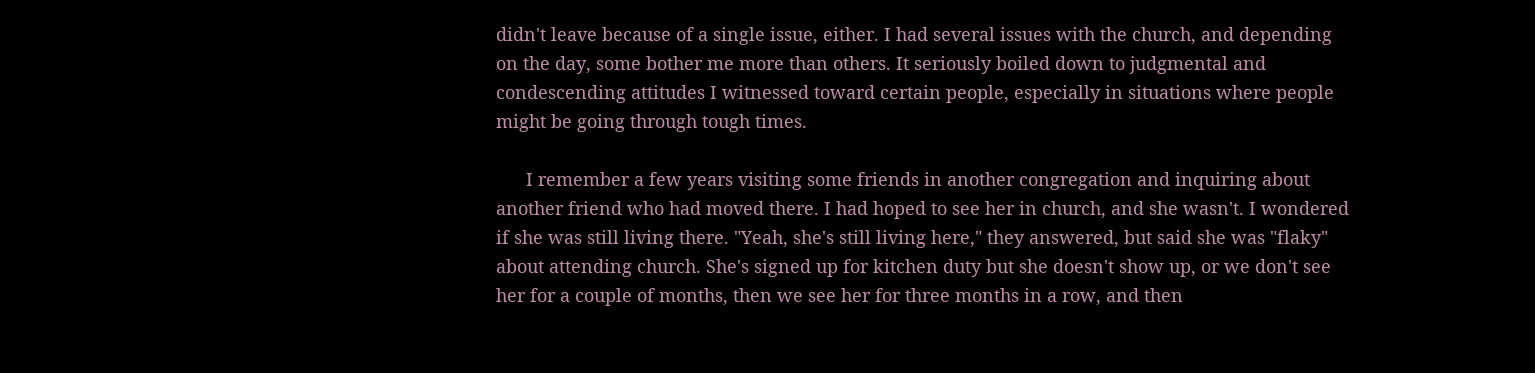didn't leave because of a single issue, either. I had several issues with the church, and depending on the day, some bother me more than others. It seriously boiled down to judgmental and condescending attitudes I witnessed toward certain people, especially in situations where people might be going through tough times.

      I remember a few years visiting some friends in another congregation and inquiring about another friend who had moved there. I had hoped to see her in church, and she wasn't. I wondered if she was still living there. "Yeah, she's still living here," they answered, but said she was "flaky" about attending church. She's signed up for kitchen duty but she doesn't show up, or we don't see her for a couple of months, then we see her for three months in a row, and then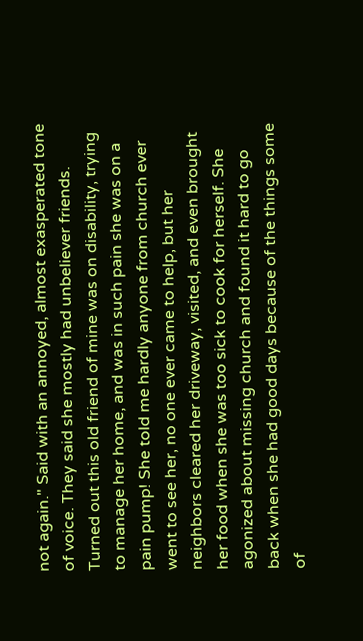not again." Said with an annoyed, almost exasperated tone of voice. They said she mostly had unbeliever friends. Turned out this old friend of mine was on disability, trying to manage her home, and was in such pain she was on a pain pump! She told me hardly anyone from church ever went to see her, no one ever came to help, but her neighbors cleared her driveway, visited, and even brought her food when she was too sick to cook for herself. She agonized about missing church and found it hard to go back when she had good days because of the things some of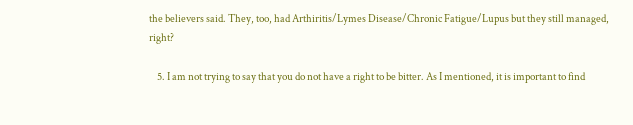the believers said. They, too, had Arthiritis/Lymes Disease/Chronic Fatigue/Lupus but they still managed, right?

    5. I am not trying to say that you do not have a right to be bitter. As I mentioned, it is important to find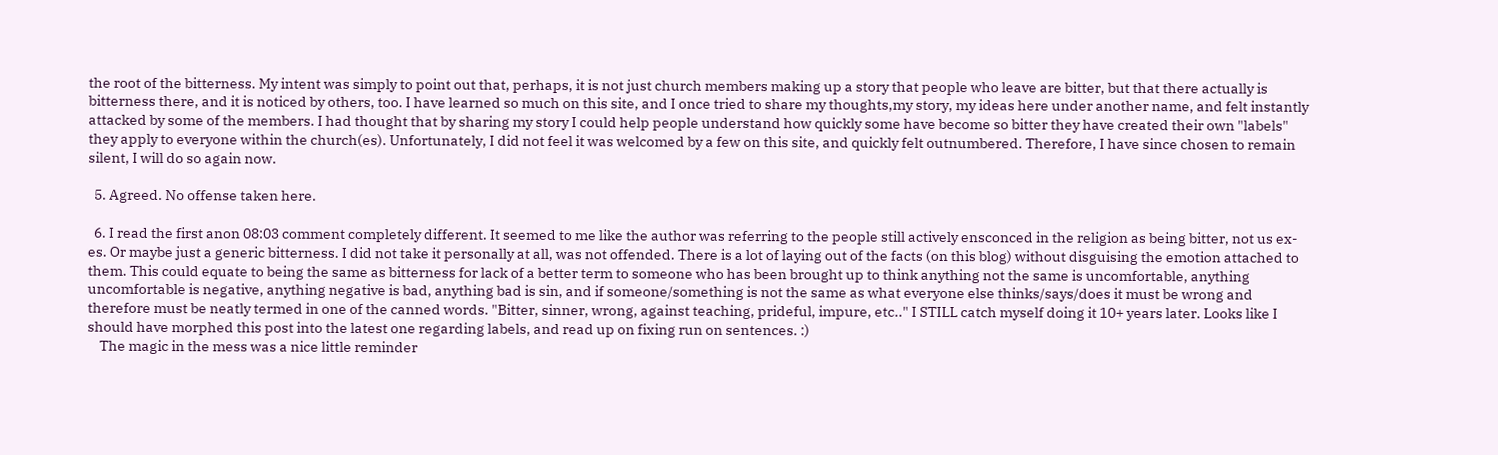the root of the bitterness. My intent was simply to point out that, perhaps, it is not just church members making up a story that people who leave are bitter, but that there actually is bitterness there, and it is noticed by others, too. I have learned so much on this site, and I once tried to share my thoughts,my story, my ideas here under another name, and felt instantly attacked by some of the members. I had thought that by sharing my story I could help people understand how quickly some have become so bitter they have created their own "labels" they apply to everyone within the church(es). Unfortunately, I did not feel it was welcomed by a few on this site, and quickly felt outnumbered. Therefore, I have since chosen to remain silent, I will do so again now.

  5. Agreed. No offense taken here.

  6. I read the first anon 08:03 comment completely different. It seemed to me like the author was referring to the people still actively ensconced in the religion as being bitter, not us ex-es. Or maybe just a generic bitterness. I did not take it personally at all, was not offended. There is a lot of laying out of the facts (on this blog) without disguising the emotion attached to them. This could equate to being the same as bitterness for lack of a better term to someone who has been brought up to think anything not the same is uncomfortable, anything uncomfortable is negative, anything negative is bad, anything bad is sin, and if someone/something is not the same as what everyone else thinks/says/does it must be wrong and therefore must be neatly termed in one of the canned words. "Bitter, sinner, wrong, against teaching, prideful, impure, etc.." I STILL catch myself doing it 10+ years later. Looks like I should have morphed this post into the latest one regarding labels, and read up on fixing run on sentences. :)
    The magic in the mess was a nice little reminder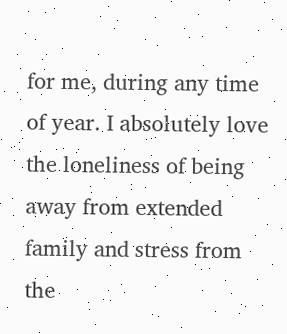for me, during any time of year. I absolutely love the loneliness of being away from extended family and stress from the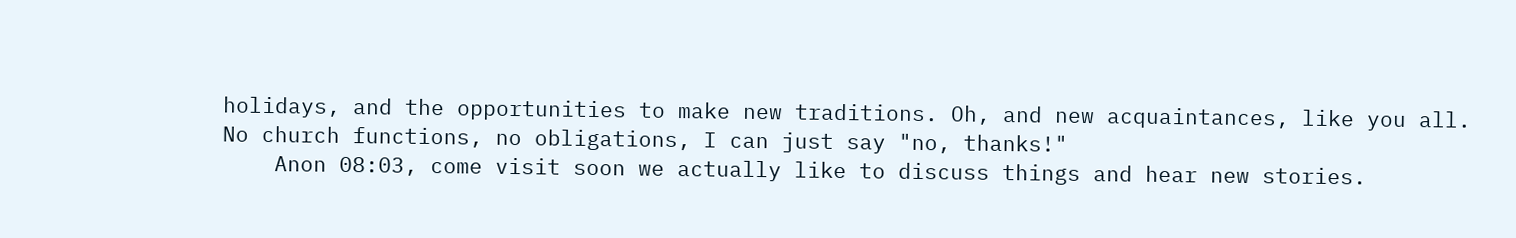holidays, and the opportunities to make new traditions. Oh, and new acquaintances, like you all. No church functions, no obligations, I can just say "no, thanks!"
    Anon 08:03, come visit soon we actually like to discuss things and hear new stories.